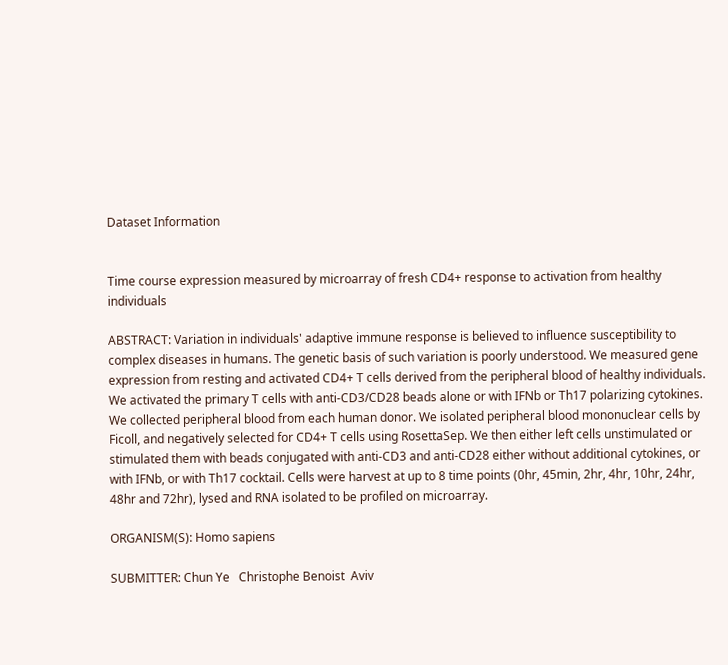Dataset Information


Time course expression measured by microarray of fresh CD4+ response to activation from healthy individuals

ABSTRACT: Variation in individuals' adaptive immune response is believed to influence susceptibility to complex diseases in humans. The genetic basis of such variation is poorly understood. We measured gene expression from resting and activated CD4+ T cells derived from the peripheral blood of healthy individuals. We activated the primary T cells with anti-CD3/CD28 beads alone or with IFNb or Th17 polarizing cytokines. We collected peripheral blood from each human donor. We isolated peripheral blood mononuclear cells by Ficoll, and negatively selected for CD4+ T cells using RosettaSep. We then either left cells unstimulated or stimulated them with beads conjugated with anti-CD3 and anti-CD28 either without additional cytokines, or with IFNb, or with Th17 cocktail. Cells were harvest at up to 8 time points (0hr, 45min, 2hr, 4hr, 10hr, 24hr, 48hr and 72hr), lysed and RNA isolated to be profiled on microarray.

ORGANISM(S): Homo sapiens

SUBMITTER: Chun Ye   Christophe Benoist  Aviv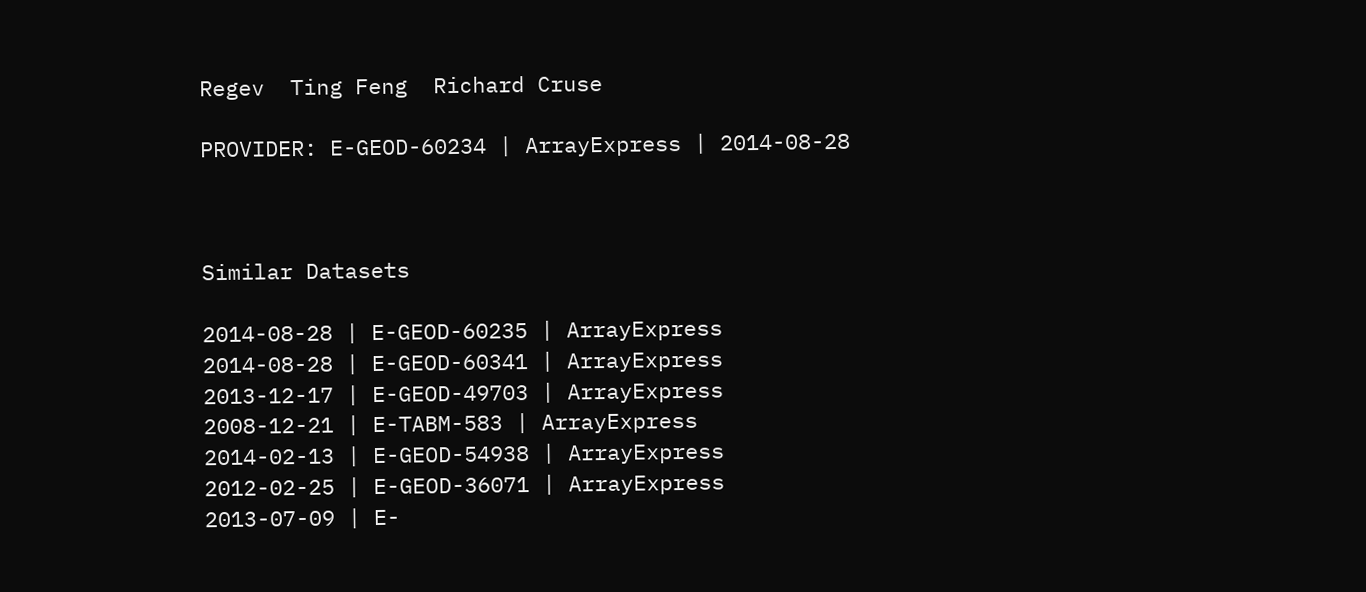Regev  Ting Feng  Richard Cruse

PROVIDER: E-GEOD-60234 | ArrayExpress | 2014-08-28



Similar Datasets

2014-08-28 | E-GEOD-60235 | ArrayExpress
2014-08-28 | E-GEOD-60341 | ArrayExpress
2013-12-17 | E-GEOD-49703 | ArrayExpress
2008-12-21 | E-TABM-583 | ArrayExpress
2014-02-13 | E-GEOD-54938 | ArrayExpress
2012-02-25 | E-GEOD-36071 | ArrayExpress
2013-07-09 | E-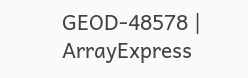GEOD-48578 | ArrayExpress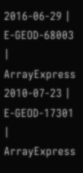2016-06-29 | E-GEOD-68003 | ArrayExpress
2010-07-23 | E-GEOD-17301 | ArrayExpress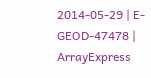2014-05-29 | E-GEOD-47478 | ArrayExpress